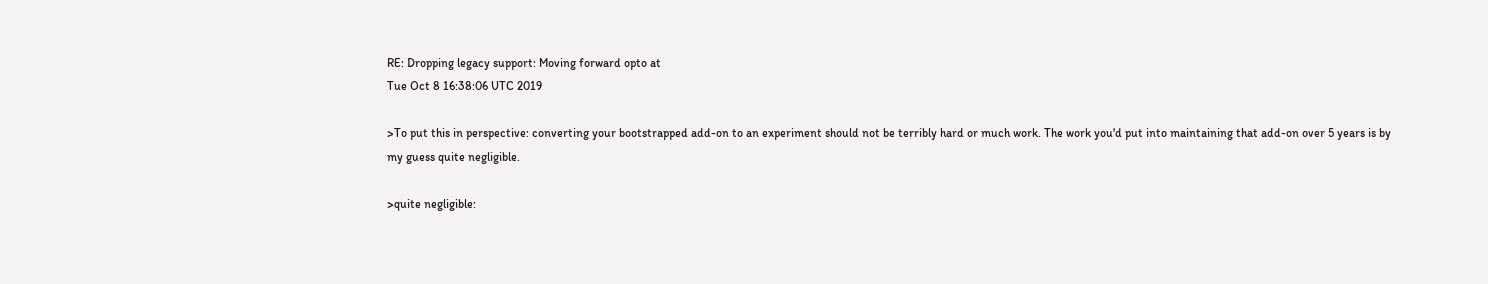RE: Dropping legacy support: Moving forward opto at
Tue Oct 8 16:38:06 UTC 2019

>To put this in perspective: converting your bootstrapped add-on to an experiment should not be terribly hard or much work. The work you'd put into maintaining that add-on over 5 years is by my guess quite negligible.

>quite negligible: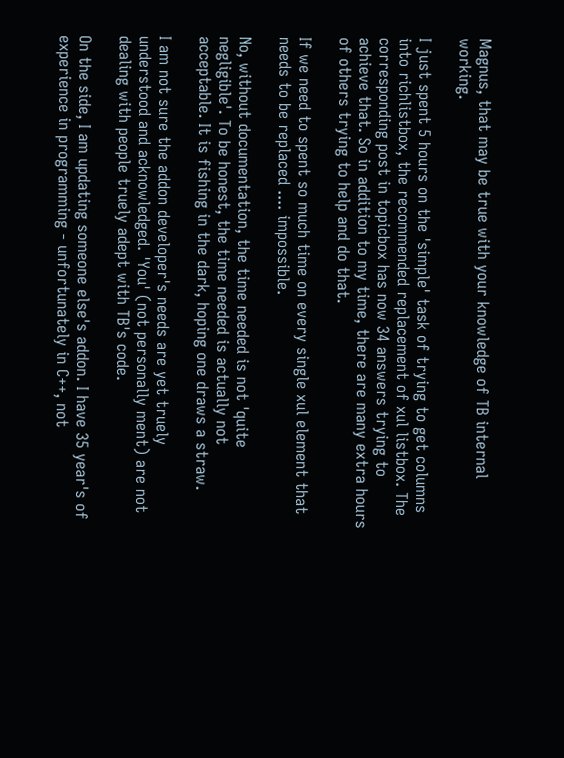Magnus, that may be true with your knowledge of TB internal working.

I just spent 5 hours on the 'simple' task of trying to get columns into richlistbox, the recommended replacement of xul listbox. The corresponding post in topicbox has now 34 answers trying to achieve that. So in addition to my time, there are many extra hours of others trying to help and do that.

If we need to spent so much time on every single xul element that needs to be replaced .... impossible.

No, without documentation, the time needed is not 'quite negligible'. To be honest, the time needed is actually not acceptable. It is fishing in the dark, hoping one draws a straw.

I am not sure the addon developer's needs are yet truely understood and acknowledged. 'You' (not personally ment) are not dealing with people truely adept with TB's code.

On the side, I am updating someone else's addon. I have 35 year's of experience in programming - unfortunately in C++, not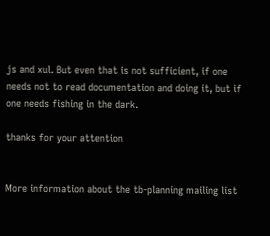js and xul. But even that is not sufficient, if one needs not to read documentation and doing it, but if one needs fishing in the dark.

thanks for your attention


More information about the tb-planning mailing list